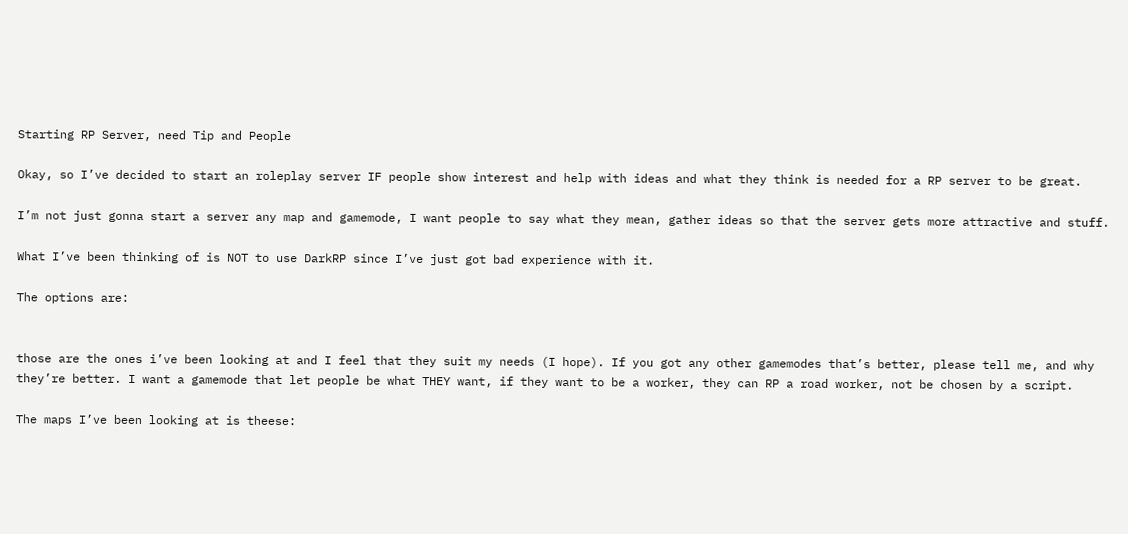Starting RP Server, need Tip and People

Okay, so I’ve decided to start an roleplay server IF people show interest and help with ideas and what they think is needed for a RP server to be great.

I’m not just gonna start a server any map and gamemode, I want people to say what they mean, gather ideas so that the server gets more attractive and stuff.

What I’ve been thinking of is NOT to use DarkRP since I’ve just got bad experience with it.

The options are:


those are the ones i’ve been looking at and I feel that they suit my needs (I hope). If you got any other gamemodes that’s better, please tell me, and why they’re better. I want a gamemode that let people be what THEY want, if they want to be a worker, they can RP a road worker, not be chosen by a script.

The maps I’ve been looking at is theese: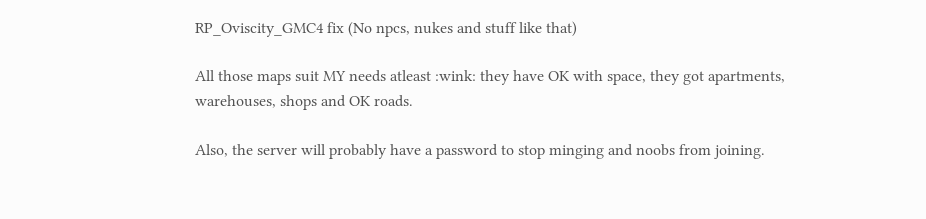RP_Oviscity_GMC4 fix (No npcs, nukes and stuff like that)

All those maps suit MY needs atleast :wink: they have OK with space, they got apartments, warehouses, shops and OK roads.

Also, the server will probably have a password to stop minging and noobs from joining.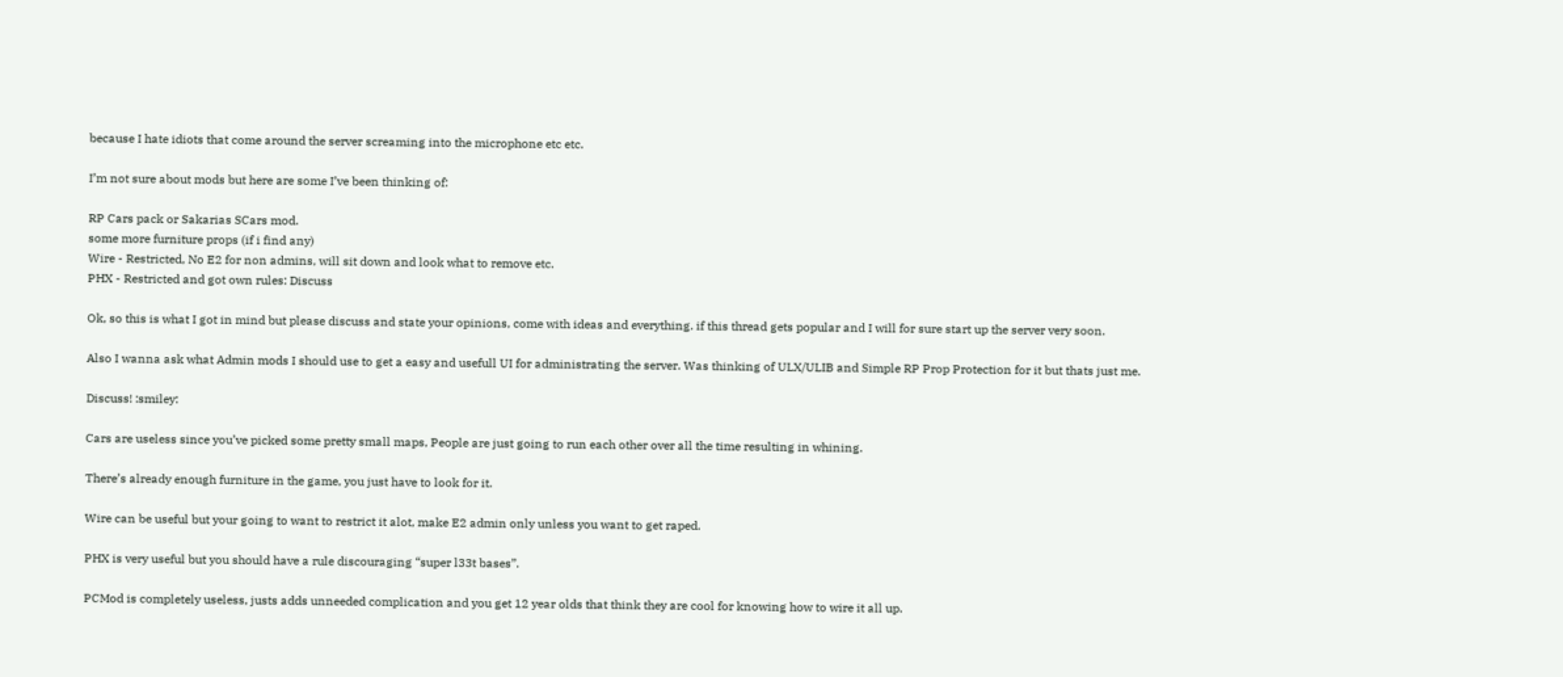because I hate idiots that come around the server screaming into the microphone etc etc.

I’m not sure about mods but here are some I’ve been thinking of:

RP Cars pack or Sakarias SCars mod.
some more furniture props (if i find any)
Wire - Restricted, No E2 for non admins, will sit down and look what to remove etc.
PHX - Restricted and got own rules: Discuss

Ok, so this is what I got in mind but please discuss and state your opinions, come with ideas and everything. if this thread gets popular and I will for sure start up the server very soon.

Also I wanna ask what Admin mods I should use to get a easy and usefull UI for administrating the server. Was thinking of ULX/ULIB and Simple RP Prop Protection for it but thats just me.

Discuss! :smiley:

Cars are useless since you’ve picked some pretty small maps, People are just going to run each other over all the time resulting in whining.

There’s already enough furniture in the game, you just have to look for it.

Wire can be useful but your going to want to restrict it alot, make E2 admin only unless you want to get raped.

PHX is very useful but you should have a rule discouraging “super l33t bases”.

PCMod is completely useless, justs adds unneeded complication and you get 12 year olds that think they are cool for knowing how to wire it all up.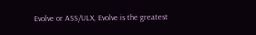Evolve or ASS/ULX, Evolve is the greatest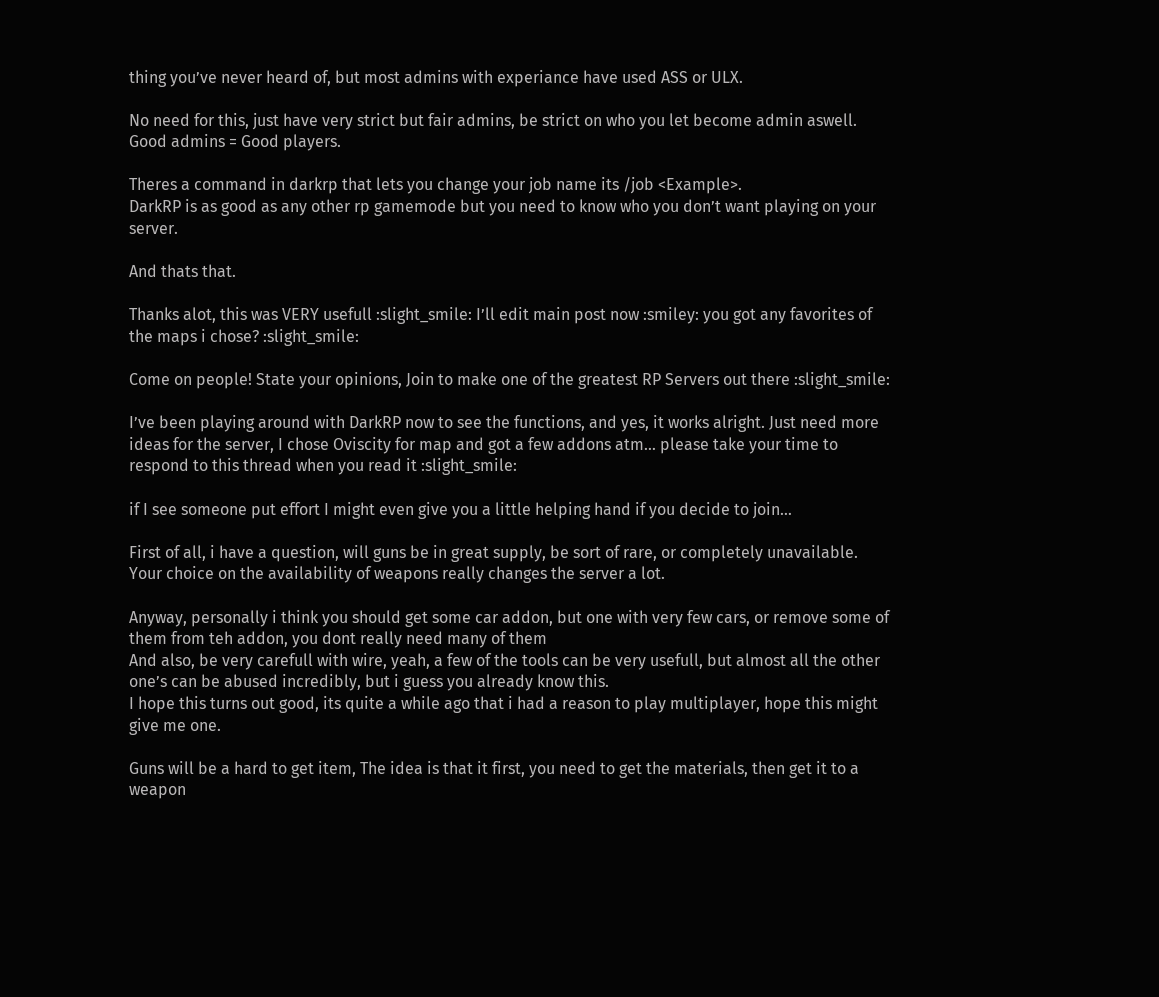thing you’ve never heard of, but most admins with experiance have used ASS or ULX.

No need for this, just have very strict but fair admins, be strict on who you let become admin aswell. Good admins = Good players.

Theres a command in darkrp that lets you change your job name its /job <Example>.
DarkRP is as good as any other rp gamemode but you need to know who you don’t want playing on your server.

And thats that.

Thanks alot, this was VERY usefull :slight_smile: I’ll edit main post now :smiley: you got any favorites of the maps i chose? :slight_smile:

Come on people! State your opinions, Join to make one of the greatest RP Servers out there :slight_smile:

I’ve been playing around with DarkRP now to see the functions, and yes, it works alright. Just need more ideas for the server, I chose Oviscity for map and got a few addons atm… please take your time to respond to this thread when you read it :slight_smile:

if I see someone put effort I might even give you a little helping hand if you decide to join…

First of all, i have a question, will guns be in great supply, be sort of rare, or completely unavailable.
Your choice on the availability of weapons really changes the server a lot.

Anyway, personally i think you should get some car addon, but one with very few cars, or remove some of them from teh addon, you dont really need many of them
And also, be very carefull with wire, yeah, a few of the tools can be very usefull, but almost all the other one’s can be abused incredibly, but i guess you already know this.
I hope this turns out good, its quite a while ago that i had a reason to play multiplayer, hope this might give me one.

Guns will be a hard to get item, The idea is that it first, you need to get the materials, then get it to a weapon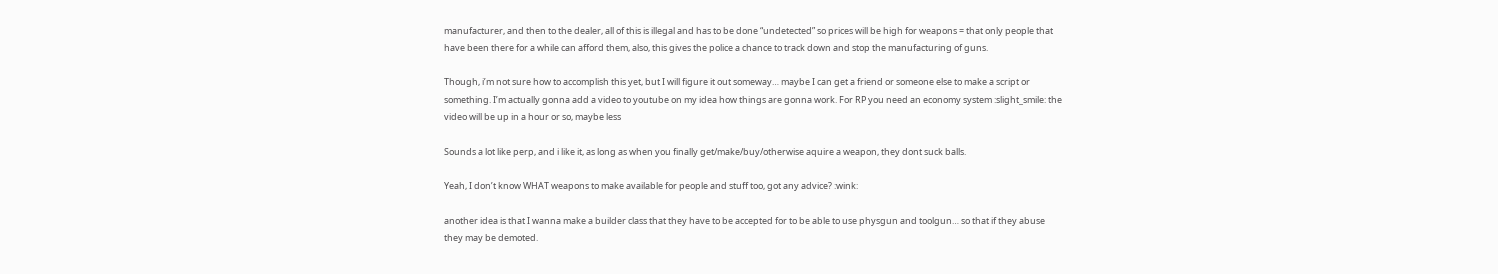manufacturer, and then to the dealer, all of this is illegal and has to be done “undetected” so prices will be high for weapons = that only people that have been there for a while can afford them, also, this gives the police a chance to track down and stop the manufacturing of guns.

Though, i’m not sure how to accomplish this yet, but I will figure it out someway… maybe I can get a friend or someone else to make a script or something. I’m actually gonna add a video to youtube on my idea how things are gonna work. For RP you need an economy system :slight_smile: the video will be up in a hour or so, maybe less

Sounds a lot like perp, and i like it, as long as when you finally get/make/buy/otherwise aquire a weapon, they dont suck balls.

Yeah, I don’t know WHAT weapons to make available for people and stuff too, got any advice? :wink:

another idea is that I wanna make a builder class that they have to be accepted for to be able to use physgun and toolgun… so that if they abuse they may be demoted.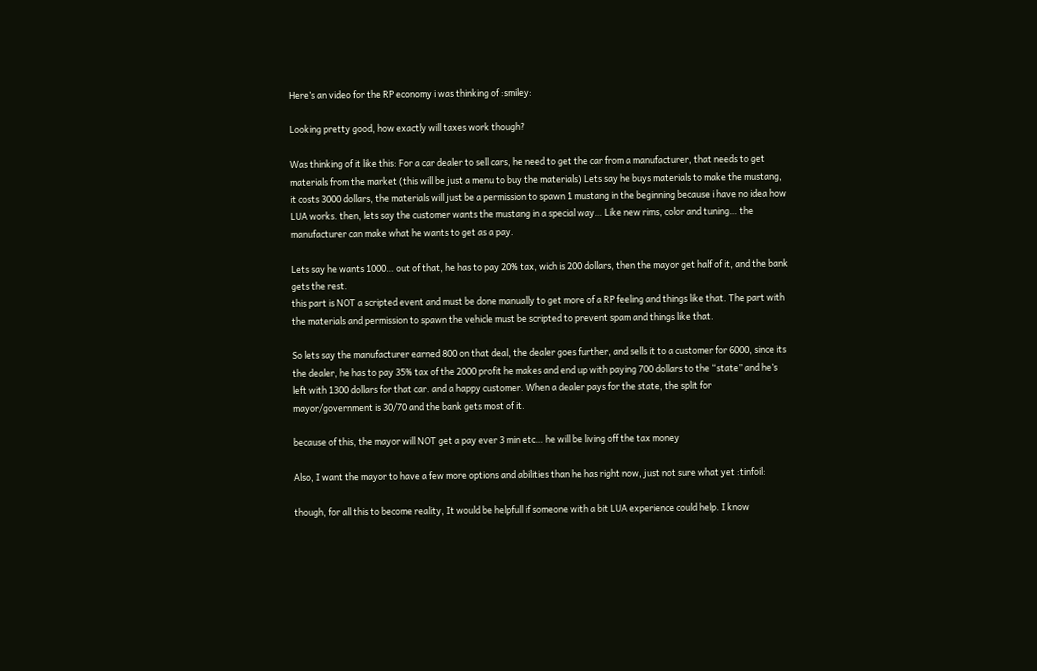Here’s an video for the RP economy i was thinking of :smiley:

Looking pretty good, how exactly will taxes work though?

Was thinking of it like this: For a car dealer to sell cars, he need to get the car from a manufacturer, that needs to get materials from the market (this will be just a menu to buy the materials) Lets say he buys materials to make the mustang, it costs 3000 dollars, the materials will just be a permission to spawn 1 mustang in the beginning because i have no idea how LUA works. then, lets say the customer wants the mustang in a special way… Like new rims, color and tuning… the manufacturer can make what he wants to get as a pay.

Lets say he wants 1000… out of that, he has to pay 20% tax, wich is 200 dollars, then the mayor get half of it, and the bank gets the rest.
this part is NOT a scripted event and must be done manually to get more of a RP feeling and things like that. The part with the materials and permission to spawn the vehicle must be scripted to prevent spam and things like that.

So lets say the manufacturer earned 800 on that deal, the dealer goes further, and sells it to a customer for 6000, since its the dealer, he has to pay 35% tax of the 2000 profit he makes and end up with paying 700 dollars to the “state” and he’s left with 1300 dollars for that car. and a happy customer. When a dealer pays for the state, the split for mayor/government is 30/70 and the bank gets most of it.

because of this, the mayor will NOT get a pay ever 3 min etc… he will be living off the tax money

Also, I want the mayor to have a few more options and abilities than he has right now, just not sure what yet :tinfoil:

though, for all this to become reality, It would be helpfull if someone with a bit LUA experience could help. I know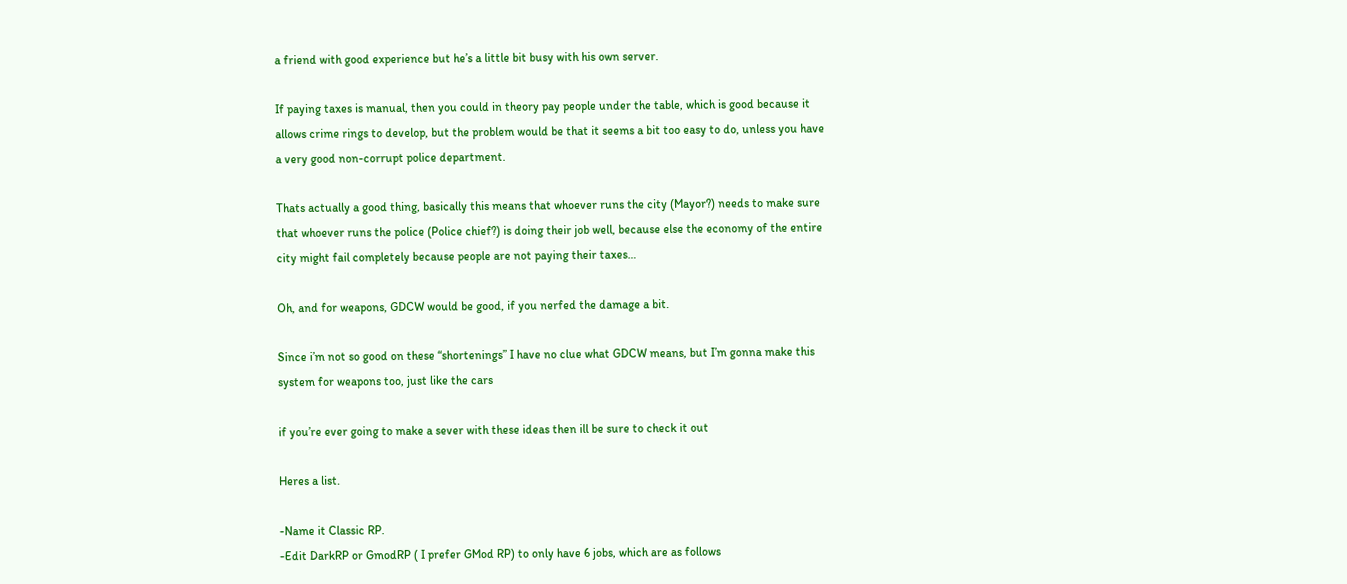a friend with good experience but he’s a little bit busy with his own server.

If paying taxes is manual, then you could in theory pay people under the table, which is good because it allows crime rings to develop, but the problem would be that it seems a bit too easy to do, unless you have a very good non-corrupt police department.

Thats actually a good thing, basically this means that whoever runs the city (Mayor?) needs to make sure that whoever runs the police (Police chief?) is doing their job well, because else the economy of the entire city might fail completely because people are not paying their taxes…

Oh, and for weapons, GDCW would be good, if you nerfed the damage a bit.

Since i’m not so good on these “shortenings” I have no clue what GDCW means, but I’m gonna make this system for weapons too, just like the cars

if you’re ever going to make a sever with these ideas then ill be sure to check it out

Heres a list.

-Name it Classic RP.
-Edit DarkRP or GmodRP ( I prefer GMod RP) to only have 6 jobs, which are as follows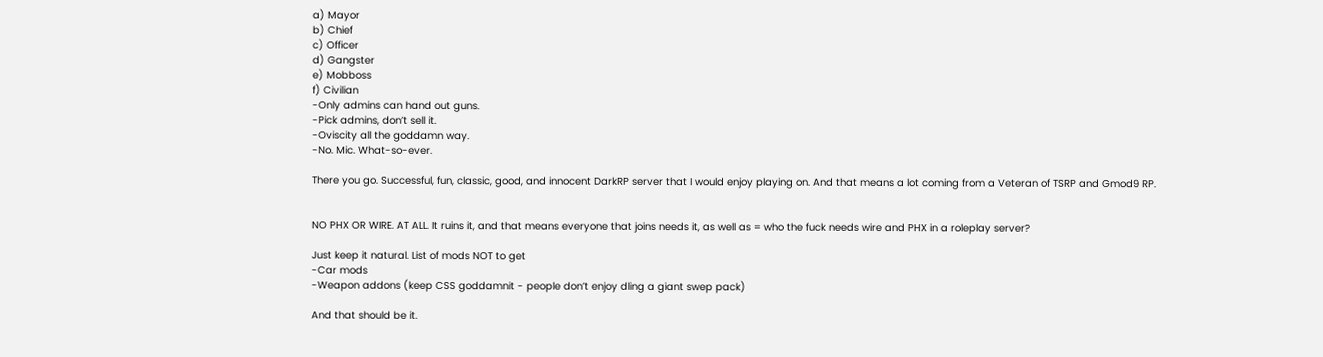a) Mayor
b) Chief
c) Officer
d) Gangster
e) Mobboss
f) Civilian
-Only admins can hand out guns.
-Pick admins, don’t sell it.
-Oviscity all the goddamn way.
-No. Mic. What-so-ever.

There you go. Successful, fun, classic, good, and innocent DarkRP server that I would enjoy playing on. And that means a lot coming from a Veteran of TSRP and Gmod9 RP.


NO PHX OR WIRE. AT ALL. It ruins it, and that means everyone that joins needs it, as well as = who the fuck needs wire and PHX in a roleplay server?

Just keep it natural. List of mods NOT to get
-Car mods
-Weapon addons (keep CSS goddamnit - people don’t enjoy dling a giant swep pack)

And that should be it.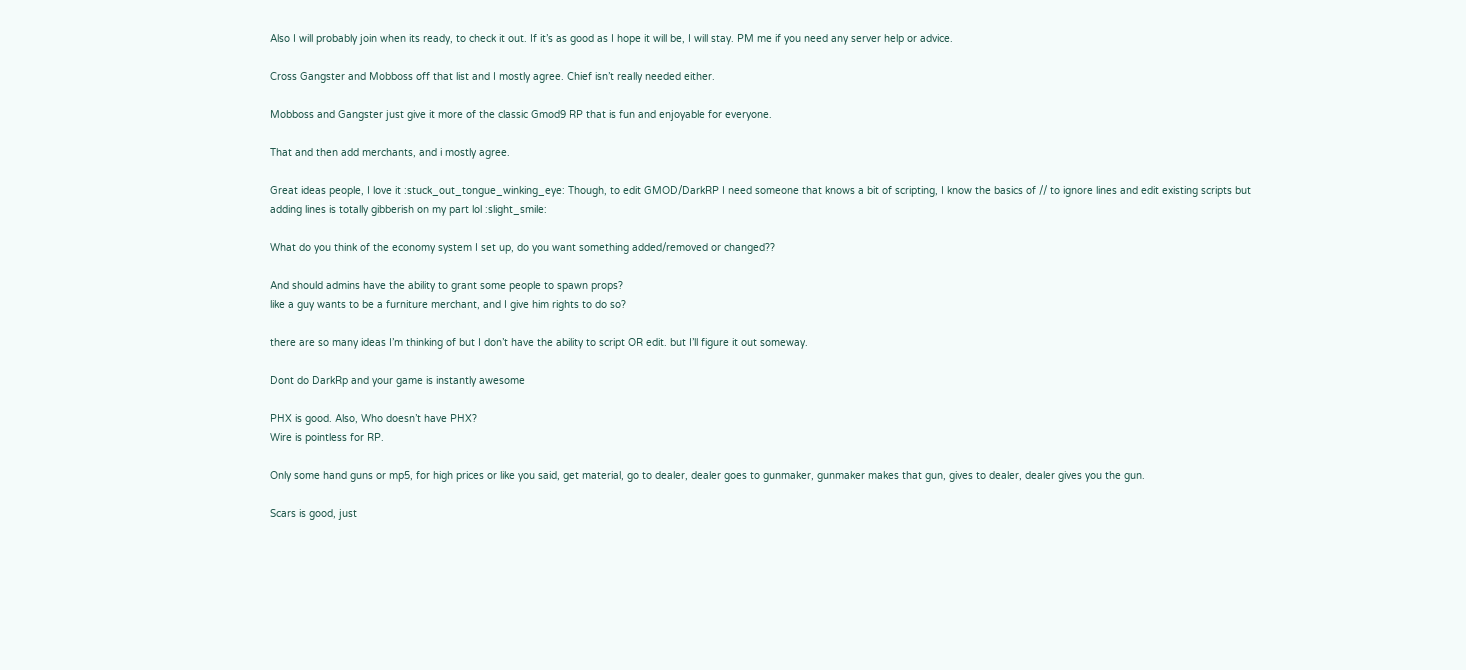Also I will probably join when its ready, to check it out. If it’s as good as I hope it will be, I will stay. PM me if you need any server help or advice.

Cross Gangster and Mobboss off that list and I mostly agree. Chief isn’t really needed either.

Mobboss and Gangster just give it more of the classic Gmod9 RP that is fun and enjoyable for everyone.

That and then add merchants, and i mostly agree.

Great ideas people, I love it :stuck_out_tongue_winking_eye: Though, to edit GMOD/DarkRP I need someone that knows a bit of scripting, I know the basics of // to ignore lines and edit existing scripts but adding lines is totally gibberish on my part lol :slight_smile:

What do you think of the economy system I set up, do you want something added/removed or changed??

And should admins have the ability to grant some people to spawn props?
like a guy wants to be a furniture merchant, and I give him rights to do so?

there are so many ideas I’m thinking of but I don’t have the ability to script OR edit. but I’ll figure it out someway.

Dont do DarkRp and your game is instantly awesome

PHX is good. Also, Who doesn’t have PHX?
Wire is pointless for RP.

Only some hand guns or mp5, for high prices or like you said, get material, go to dealer, dealer goes to gunmaker, gunmaker makes that gun, gives to dealer, dealer gives you the gun.

Scars is good, just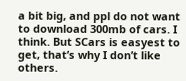a bit big, and ppl do not want to download 300mb of cars. I think. But SCars is easyest to get, that’s why I don’t like others.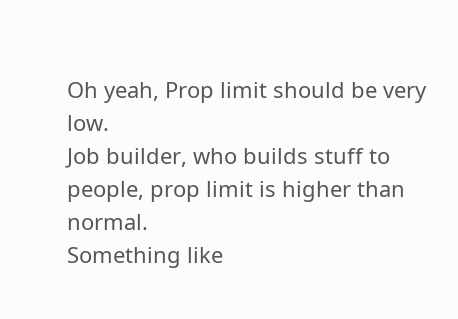Oh yeah, Prop limit should be very low.
Job builder, who builds stuff to people, prop limit is higher than normal.
Something like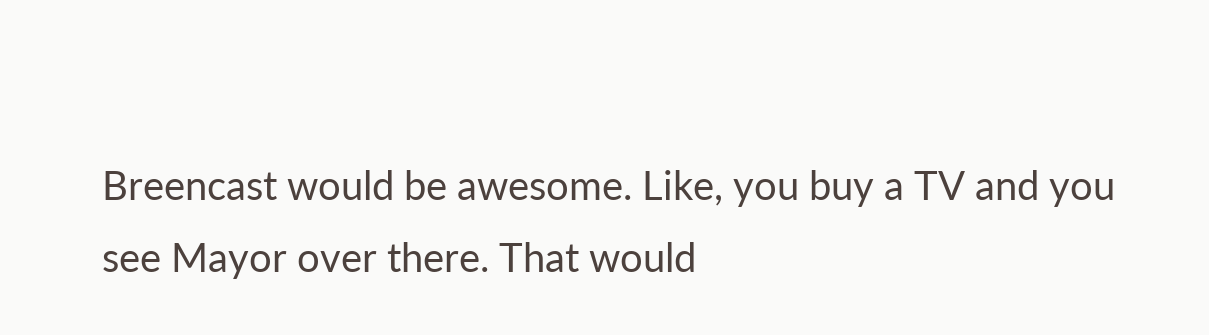Breencast would be awesome. Like, you buy a TV and you see Mayor over there. That would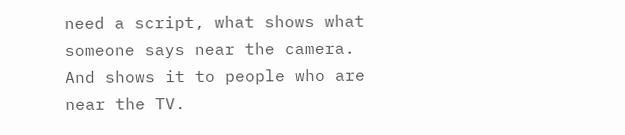need a script, what shows what someone says near the camera. And shows it to people who are near the TV.